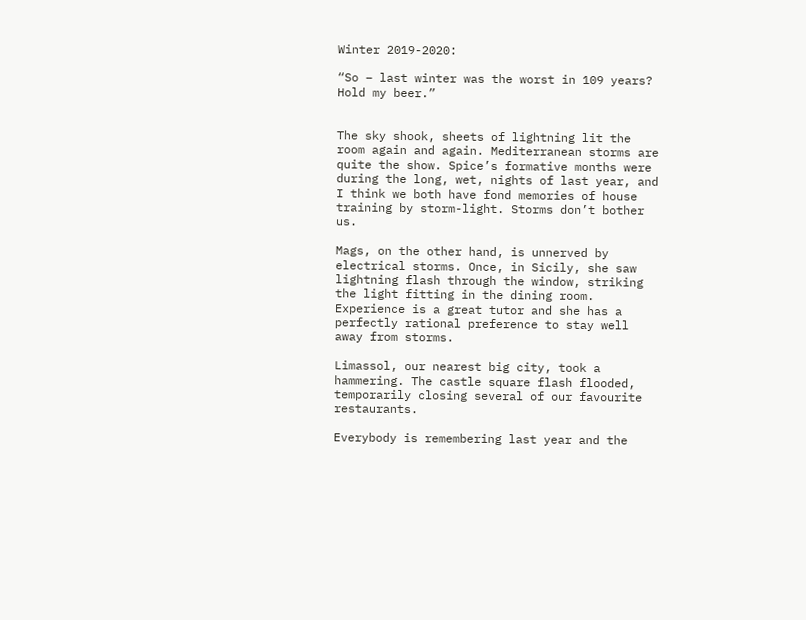Winter 2019-2020:

“So – last winter was the worst in 109 years? Hold my beer.”


The sky shook, sheets of lightning lit the room again and again. Mediterranean storms are quite the show. Spice’s formative months were during the long, wet, nights of last year, and I think we both have fond memories of house training by storm-light. Storms don’t bother us.

Mags, on the other hand, is unnerved by electrical storms. Once, in Sicily, she saw lightning flash through the window, striking the light fitting in the dining room. Experience is a great tutor and she has a perfectly rational preference to stay well away from storms.

Limassol, our nearest big city, took a hammering. The castle square flash flooded, temporarily closing several of our favourite restaurants.

Everybody is remembering last year and the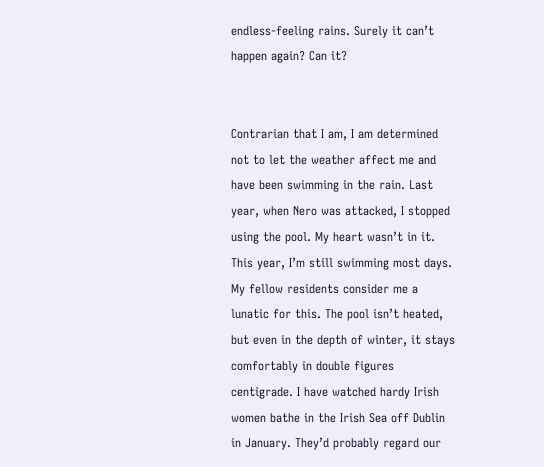endless-feeling rains. Surely it can’t happen again? Can it?


Contrarian that I am, I am determined not to let the weather affect me and have been swimming in the rain. Last year, when Nero was attacked, I stopped using the pool. My heart wasn’t in it. This year, I’m still swimming most days. My fellow residents consider me a lunatic for this. The pool isn’t heated, but even in the depth of winter, it stays comfortably in double figures centigrade. I have watched hardy Irish women bathe in the Irish Sea off Dublin in January. They’d probably regard our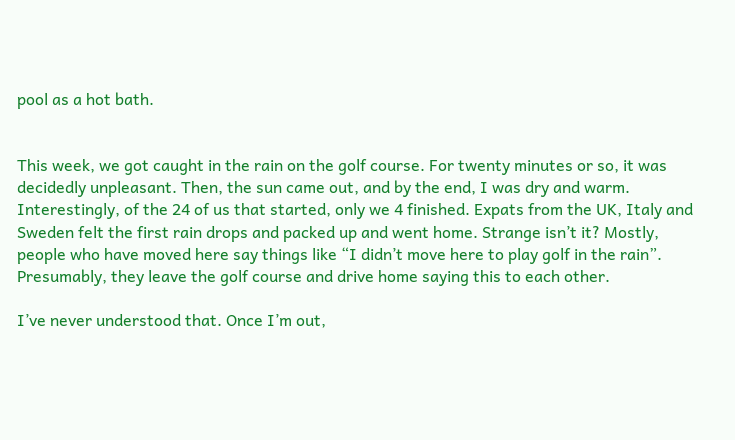pool as a hot bath.


This week, we got caught in the rain on the golf course. For twenty minutes or so, it was decidedly unpleasant. Then, the sun came out, and by the end, I was dry and warm. Interestingly, of the 24 of us that started, only we 4 finished. Expats from the UK, Italy and Sweden felt the first rain drops and packed up and went home. Strange isn’t it? Mostly, people who have moved here say things like “I didn’t move here to play golf in the rain”. Presumably, they leave the golf course and drive home saying this to each other.

I’ve never understood that. Once I’m out,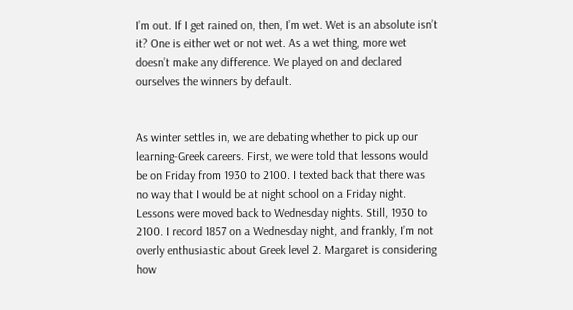I’m out. If I get rained on, then, I’m wet. Wet is an absolute isn’t it? One is either wet or not wet. As a wet thing, more wet doesn’t make any difference. We played on and declared ourselves the winners by default.


As winter settles in, we are debating whether to pick up our learning-Greek careers. First, we were told that lessons would be on Friday from 1930 to 2100. I texted back that there was no way that I would be at night school on a Friday night. Lessons were moved back to Wednesday nights. Still, 1930 to 2100. I record 1857 on a Wednesday night, and frankly, I’m not overly enthusiastic about Greek level 2. Margaret is considering how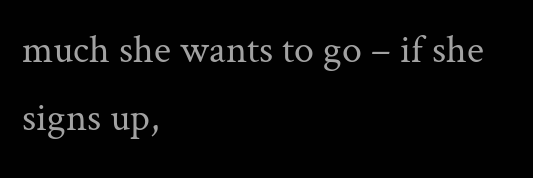much she wants to go – if she signs up,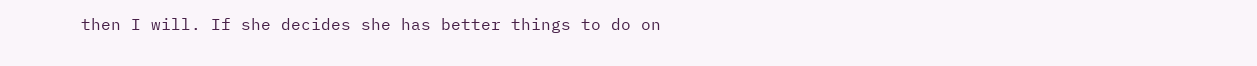then I will. If she decides she has better things to do on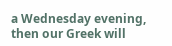a Wednesday evening, then our Greek will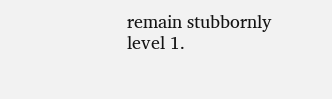remain stubbornly level 1.